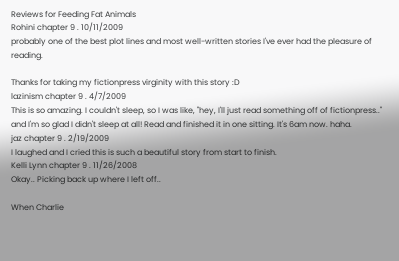Reviews for Feeding Fat Animals
Rohini chapter 9 . 10/11/2009
probably one of the best plot lines and most well-written stories I've ever had the pleasure of reading.

Thanks for taking my fictionpress virginity with this story :D
lazinism chapter 9 . 4/7/2009
This is so amazing. I couldn't sleep, so I was like, "hey, I'll just read something off of fictionpress.." and I'm so glad I didn't sleep at all! Read and finished it in one sitting. It's 6am now. haha.
jaz chapter 9 . 2/19/2009
I laughed and I cried this is such a beautiful story from start to finish.
Kelli Lynn chapter 9 . 11/26/2008
Okay.. Picking back up where I left off..

When Charlie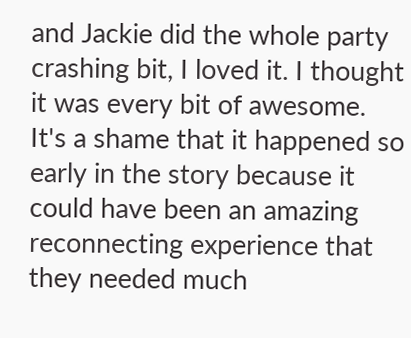and Jackie did the whole party crashing bit, I loved it. I thought it was every bit of awesome. It's a shame that it happened so early in the story because it could have been an amazing reconnecting experience that they needed much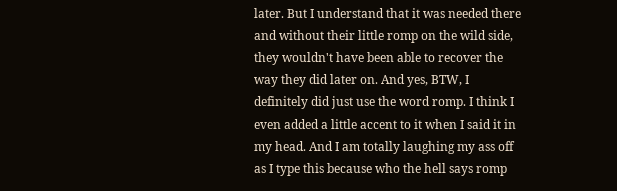later. But I understand that it was needed there and without their little romp on the wild side, they wouldn't have been able to recover the way they did later on. And yes, BTW, I definitely did just use the word romp. I think I even added a little accent to it when I said it in my head. And I am totally laughing my ass off as I type this because who the hell says romp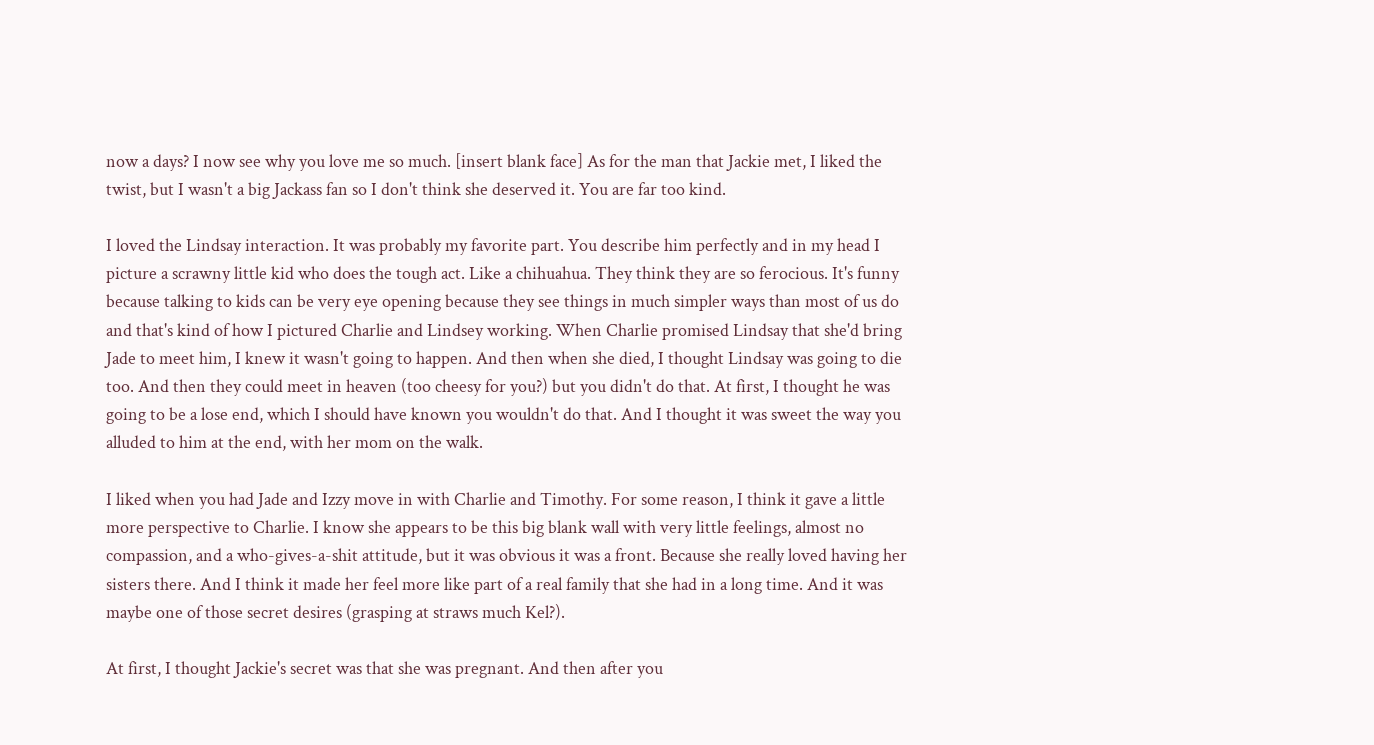now a days? I now see why you love me so much. [insert blank face] As for the man that Jackie met, I liked the twist, but I wasn't a big Jackass fan so I don't think she deserved it. You are far too kind.

I loved the Lindsay interaction. It was probably my favorite part. You describe him perfectly and in my head I picture a scrawny little kid who does the tough act. Like a chihuahua. They think they are so ferocious. It's funny because talking to kids can be very eye opening because they see things in much simpler ways than most of us do and that's kind of how I pictured Charlie and Lindsey working. When Charlie promised Lindsay that she'd bring Jade to meet him, I knew it wasn't going to happen. And then when she died, I thought Lindsay was going to die too. And then they could meet in heaven (too cheesy for you?) but you didn't do that. At first, I thought he was going to be a lose end, which I should have known you wouldn't do that. And I thought it was sweet the way you alluded to him at the end, with her mom on the walk.

I liked when you had Jade and Izzy move in with Charlie and Timothy. For some reason, I think it gave a little more perspective to Charlie. I know she appears to be this big blank wall with very little feelings, almost no compassion, and a who-gives-a-shit attitude, but it was obvious it was a front. Because she really loved having her sisters there. And I think it made her feel more like part of a real family that she had in a long time. And it was maybe one of those secret desires (grasping at straws much Kel?).

At first, I thought Jackie's secret was that she was pregnant. And then after you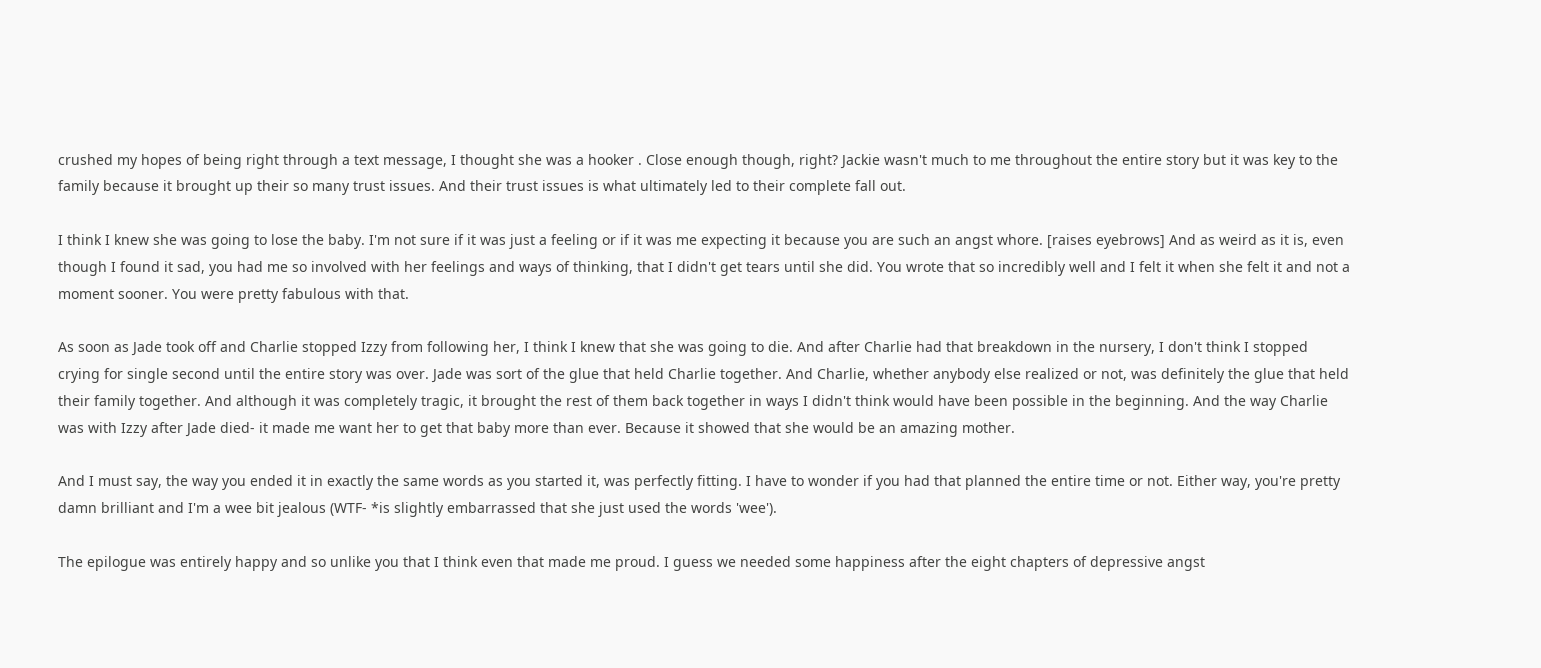crushed my hopes of being right through a text message, I thought she was a hooker . Close enough though, right? Jackie wasn't much to me throughout the entire story but it was key to the family because it brought up their so many trust issues. And their trust issues is what ultimately led to their complete fall out.

I think I knew she was going to lose the baby. I'm not sure if it was just a feeling or if it was me expecting it because you are such an angst whore. [raises eyebrows] And as weird as it is, even though I found it sad, you had me so involved with her feelings and ways of thinking, that I didn't get tears until she did. You wrote that so incredibly well and I felt it when she felt it and not a moment sooner. You were pretty fabulous with that.

As soon as Jade took off and Charlie stopped Izzy from following her, I think I knew that she was going to die. And after Charlie had that breakdown in the nursery, I don't think I stopped crying for single second until the entire story was over. Jade was sort of the glue that held Charlie together. And Charlie, whether anybody else realized or not, was definitely the glue that held their family together. And although it was completely tragic, it brought the rest of them back together in ways I didn't think would have been possible in the beginning. And the way Charlie was with Izzy after Jade died- it made me want her to get that baby more than ever. Because it showed that she would be an amazing mother.

And I must say, the way you ended it in exactly the same words as you started it, was perfectly fitting. I have to wonder if you had that planned the entire time or not. Either way, you're pretty damn brilliant and I'm a wee bit jealous (WTF- *is slightly embarrassed that she just used the words 'wee').

The epilogue was entirely happy and so unlike you that I think even that made me proud. I guess we needed some happiness after the eight chapters of depressive angst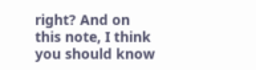right? And on this note, I think you should know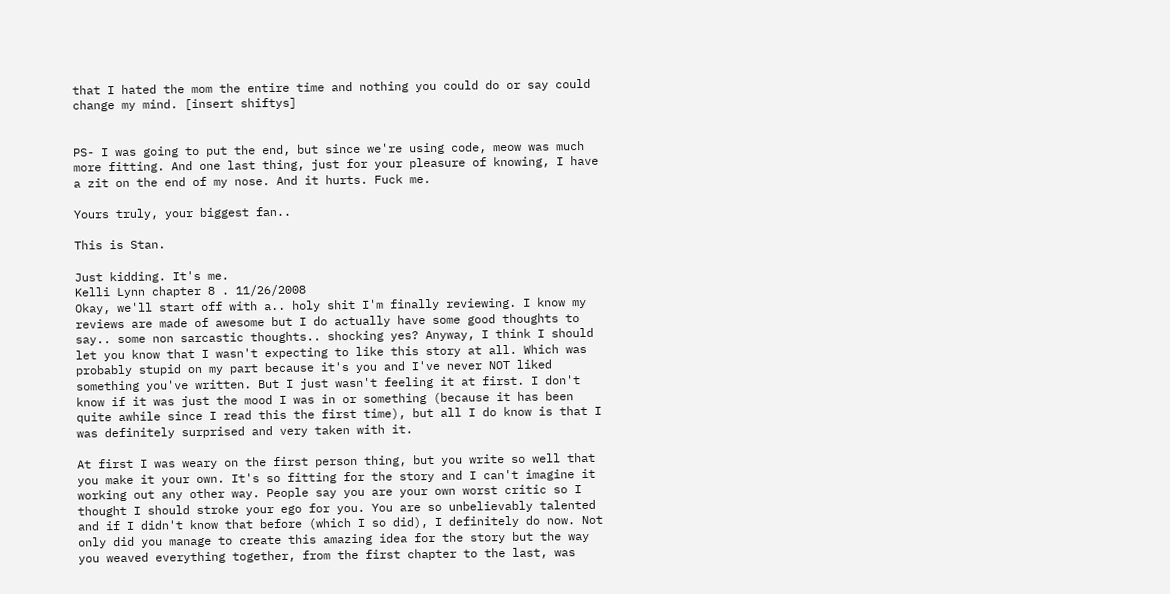that I hated the mom the entire time and nothing you could do or say could change my mind. [insert shiftys]


PS- I was going to put the end, but since we're using code, meow was much more fitting. And one last thing, just for your pleasure of knowing, I have a zit on the end of my nose. And it hurts. Fuck me.

Yours truly, your biggest fan..

This is Stan.

Just kidding. It's me.
Kelli Lynn chapter 8 . 11/26/2008
Okay, we'll start off with a.. holy shit I'm finally reviewing. I know my reviews are made of awesome but I do actually have some good thoughts to say.. some non sarcastic thoughts.. shocking yes? Anyway, I think I should let you know that I wasn't expecting to like this story at all. Which was probably stupid on my part because it's you and I've never NOT liked something you've written. But I just wasn't feeling it at first. I don't know if it was just the mood I was in or something (because it has been quite awhile since I read this the first time), but all I do know is that I was definitely surprised and very taken with it.

At first I was weary on the first person thing, but you write so well that you make it your own. It's so fitting for the story and I can't imagine it working out any other way. People say you are your own worst critic so I thought I should stroke your ego for you. You are so unbelievably talented and if I didn't know that before (which I so did), I definitely do now. Not only did you manage to create this amazing idea for the story but the way you weaved everything together, from the first chapter to the last, was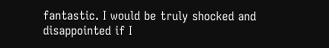fantastic. I would be truly shocked and disappointed if I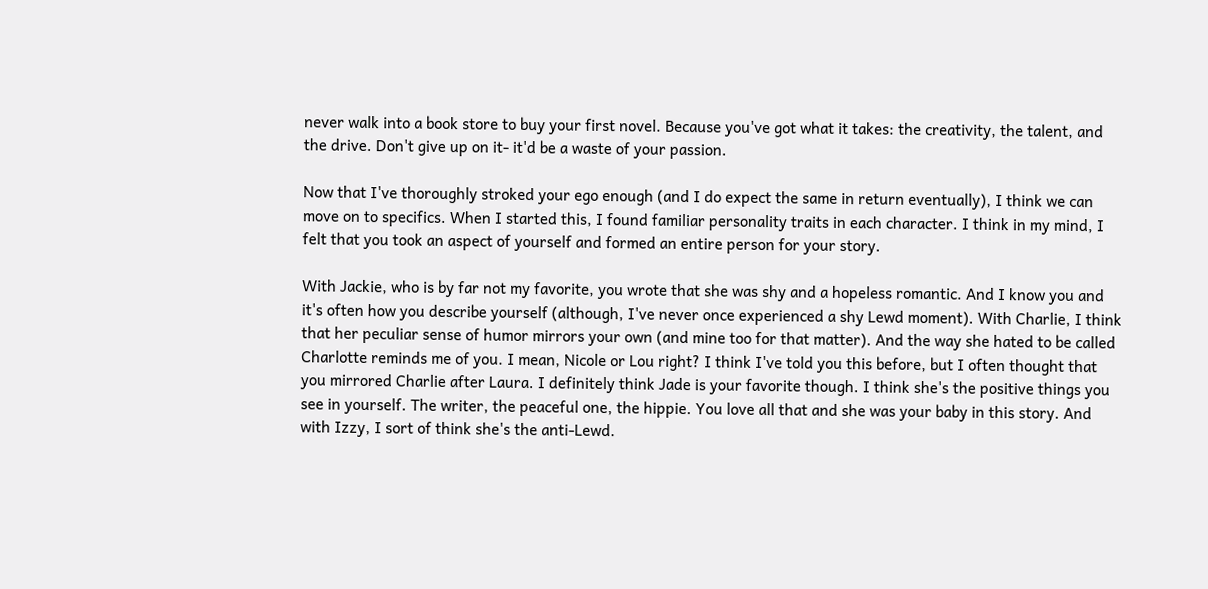never walk into a book store to buy your first novel. Because you've got what it takes: the creativity, the talent, and the drive. Don't give up on it- it'd be a waste of your passion.

Now that I've thoroughly stroked your ego enough (and I do expect the same in return eventually), I think we can move on to specifics. When I started this, I found familiar personality traits in each character. I think in my mind, I felt that you took an aspect of yourself and formed an entire person for your story.

With Jackie, who is by far not my favorite, you wrote that she was shy and a hopeless romantic. And I know you and it's often how you describe yourself (although, I've never once experienced a shy Lewd moment). With Charlie, I think that her peculiar sense of humor mirrors your own (and mine too for that matter). And the way she hated to be called Charlotte reminds me of you. I mean, Nicole or Lou right? I think I've told you this before, but I often thought that you mirrored Charlie after Laura. I definitely think Jade is your favorite though. I think she's the positive things you see in yourself. The writer, the peaceful one, the hippie. You love all that and she was your baby in this story. And with Izzy, I sort of think she's the anti-Lewd.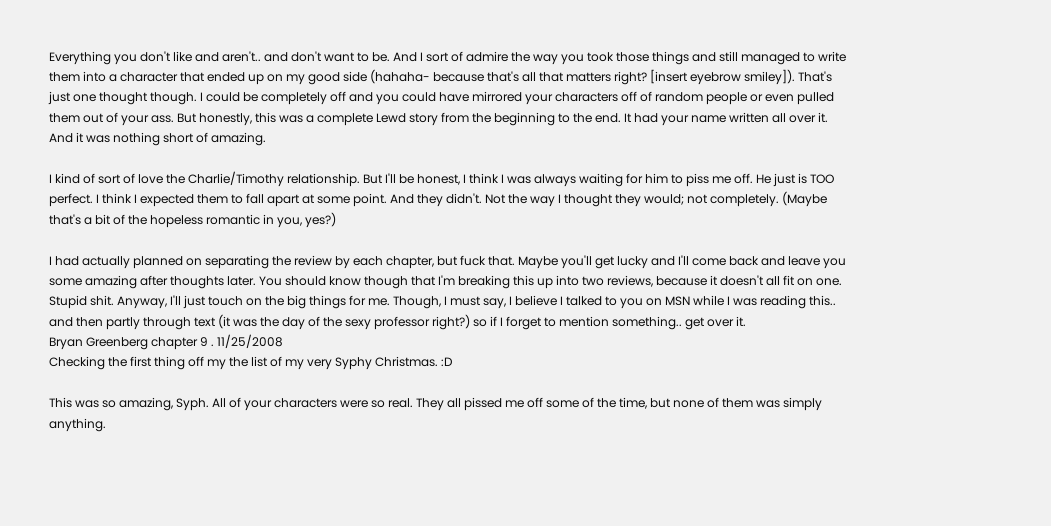Everything you don't like and aren't.. and don't want to be. And I sort of admire the way you took those things and still managed to write them into a character that ended up on my good side (hahaha- because that's all that matters right? [insert eyebrow smiley]). That's just one thought though. I could be completely off and you could have mirrored your characters off of random people or even pulled them out of your ass. But honestly, this was a complete Lewd story from the beginning to the end. It had your name written all over it. And it was nothing short of amazing.

I kind of sort of love the Charlie/Timothy relationship. But I'll be honest, I think I was always waiting for him to piss me off. He just is TOO perfect. I think I expected them to fall apart at some point. And they didn't. Not the way I thought they would; not completely. (Maybe that's a bit of the hopeless romantic in you, yes?)

I had actually planned on separating the review by each chapter, but fuck that. Maybe you'll get lucky and I'll come back and leave you some amazing after thoughts later. You should know though that I'm breaking this up into two reviews, because it doesn't all fit on one. Stupid shit. Anyway, I'll just touch on the big things for me. Though, I must say, I believe I talked to you on MSN while I was reading this.. and then partly through text (it was the day of the sexy professor right?) so if I forget to mention something.. get over it.
Bryan Greenberg chapter 9 . 11/25/2008
Checking the first thing off my the list of my very Syphy Christmas. :D

This was so amazing, Syph. All of your characters were so real. They all pissed me off some of the time, but none of them was simply anything.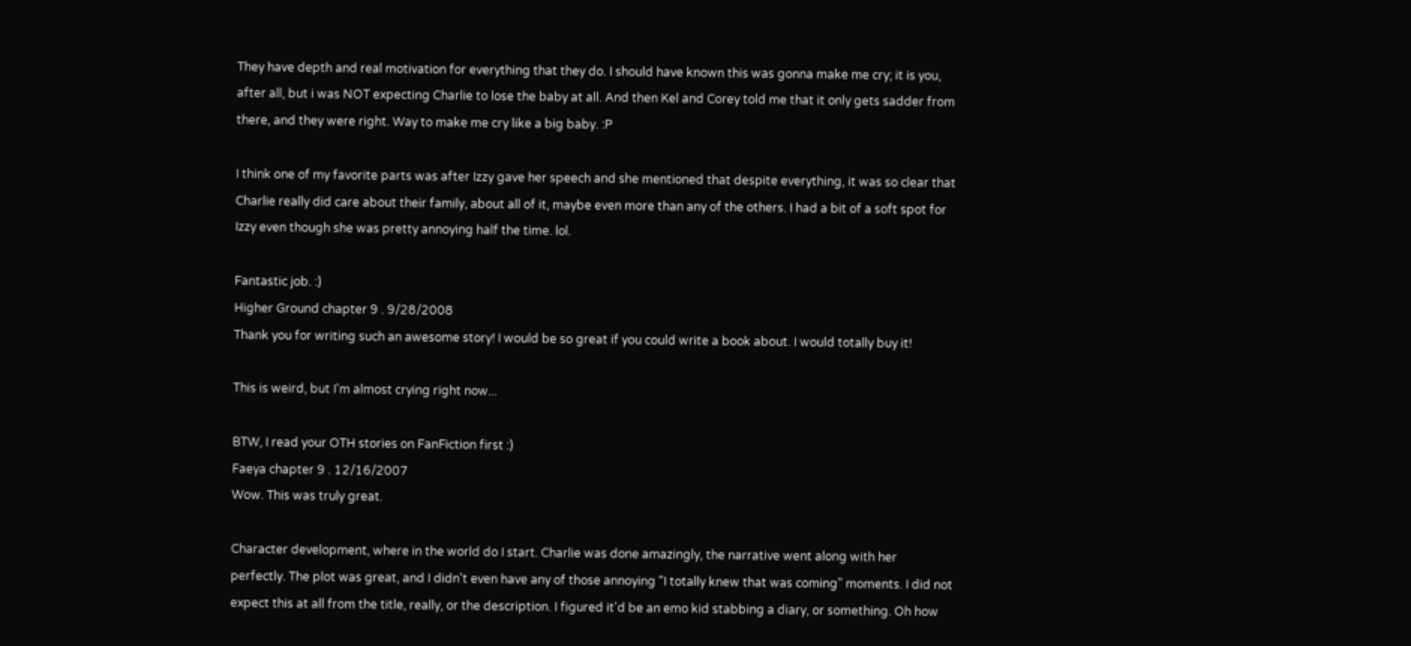They have depth and real motivation for everything that they do. I should have known this was gonna make me cry; it is you, after all, but i was NOT expecting Charlie to lose the baby at all. And then Kel and Corey told me that it only gets sadder from there, and they were right. Way to make me cry like a big baby. :P

I think one of my favorite parts was after Izzy gave her speech and she mentioned that despite everything, it was so clear that Charlie really did care about their family, about all of it, maybe even more than any of the others. I had a bit of a soft spot for Izzy even though she was pretty annoying half the time. lol.

Fantastic job. :)
Higher Ground chapter 9 . 9/28/2008
Thank you for writing such an awesome story! I would be so great if you could write a book about. I would totally buy it!

This is weird, but I'm almost crying right now...

BTW, I read your OTH stories on FanFiction first :)
Faeya chapter 9 . 12/16/2007
Wow. This was truly great.

Character development, where in the world do I start. Charlie was done amazingly, the narrative went along with her perfectly. The plot was great, and I didn't even have any of those annoying "I totally knew that was coming" moments. I did not expect this at all from the title, really, or the description. I figured it'd be an emo kid stabbing a diary, or something. Oh how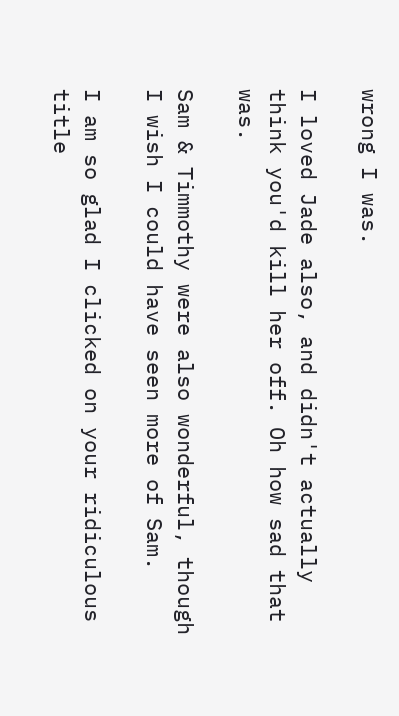wrong I was.

I loved Jade also, and didn't actually think you'd kill her off. Oh how sad that was.

Sam & Timmothy were also wonderful, though I wish I could have seen more of Sam.

I am so glad I clicked on your ridiculous title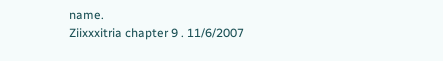name.
Ziixxxitria chapter 9 . 11/6/2007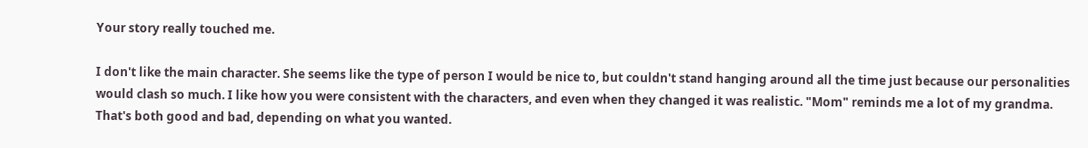Your story really touched me.

I don't like the main character. She seems like the type of person I would be nice to, but couldn't stand hanging around all the time just because our personalities would clash so much. I like how you were consistent with the characters, and even when they changed it was realistic. "Mom" reminds me a lot of my grandma. That's both good and bad, depending on what you wanted.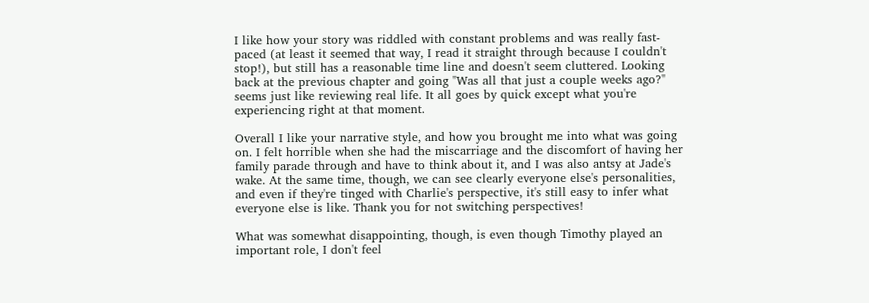I like how your story was riddled with constant problems and was really fast-paced (at least it seemed that way, I read it straight through because I couldn't stop!), but still has a reasonable time line and doesn't seem cluttered. Looking back at the previous chapter and going "Was all that just a couple weeks ago?" seems just like reviewing real life. It all goes by quick except what you're experiencing right at that moment.

Overall I like your narrative style, and how you brought me into what was going on. I felt horrible when she had the miscarriage and the discomfort of having her family parade through and have to think about it, and I was also antsy at Jade's wake. At the same time, though, we can see clearly everyone else's personalities, and even if they're tinged with Charlie's perspective, it's still easy to infer what everyone else is like. Thank you for not switching perspectives!

What was somewhat disappointing, though, is even though Timothy played an important role, I don't feel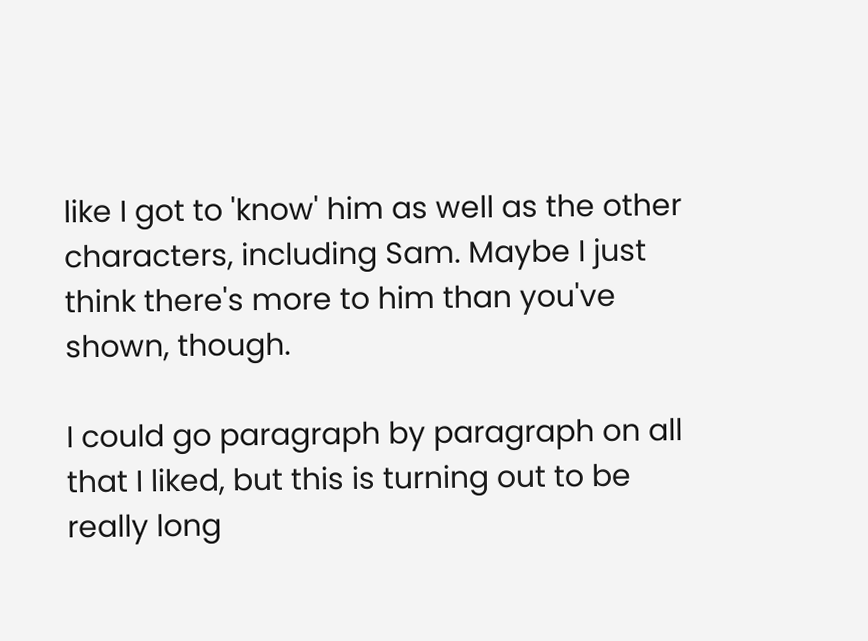like I got to 'know' him as well as the other characters, including Sam. Maybe I just think there's more to him than you've shown, though.

I could go paragraph by paragraph on all that I liked, but this is turning out to be really long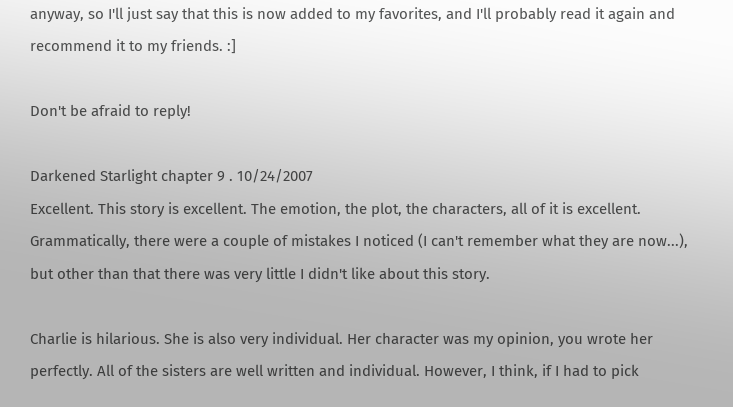anyway, so I'll just say that this is now added to my favorites, and I'll probably read it again and recommend it to my friends. :]

Don't be afraid to reply!

Darkened Starlight chapter 9 . 10/24/2007
Excellent. This story is excellent. The emotion, the plot, the characters, all of it is excellent. Grammatically, there were a couple of mistakes I noticed (I can't remember what they are now...), but other than that there was very little I didn't like about this story.

Charlie is hilarious. She is also very individual. Her character was my opinion, you wrote her perfectly. All of the sisters are well written and individual. However, I think, if I had to pick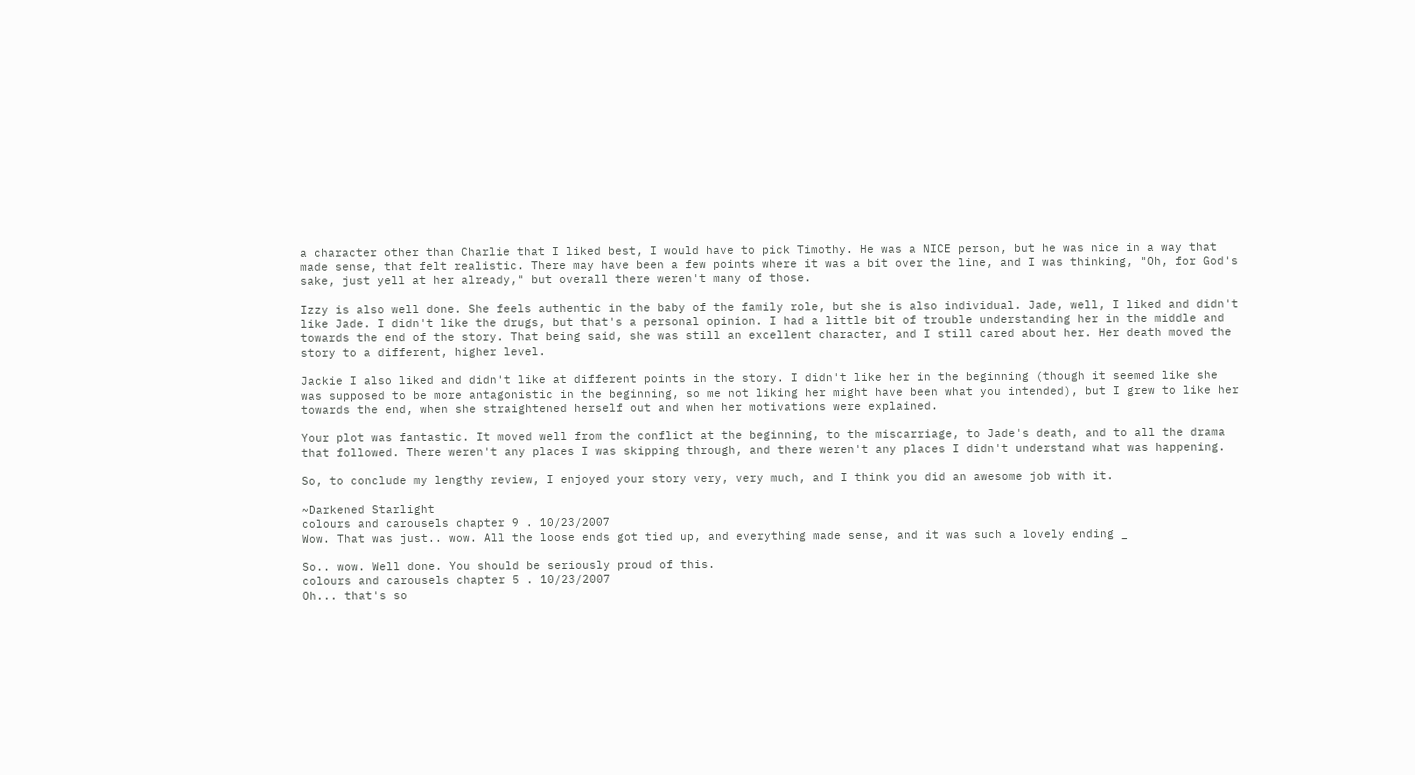a character other than Charlie that I liked best, I would have to pick Timothy. He was a NICE person, but he was nice in a way that made sense, that felt realistic. There may have been a few points where it was a bit over the line, and I was thinking, "Oh, for God's sake, just yell at her already," but overall there weren't many of those.

Izzy is also well done. She feels authentic in the baby of the family role, but she is also individual. Jade, well, I liked and didn't like Jade. I didn't like the drugs, but that's a personal opinion. I had a little bit of trouble understanding her in the middle and towards the end of the story. That being said, she was still an excellent character, and I still cared about her. Her death moved the story to a different, higher level.

Jackie I also liked and didn't like at different points in the story. I didn't like her in the beginning (though it seemed like she was supposed to be more antagonistic in the beginning, so me not liking her might have been what you intended), but I grew to like her towards the end, when she straightened herself out and when her motivations were explained.

Your plot was fantastic. It moved well from the conflict at the beginning, to the miscarriage, to Jade's death, and to all the drama that followed. There weren't any places I was skipping through, and there weren't any places I didn't understand what was happening.

So, to conclude my lengthy review, I enjoyed your story very, very much, and I think you did an awesome job with it.

~Darkened Starlight
colours and carousels chapter 9 . 10/23/2007
Wow. That was just.. wow. All the loose ends got tied up, and everything made sense, and it was such a lovely ending _

So.. wow. Well done. You should be seriously proud of this.
colours and carousels chapter 5 . 10/23/2007
Oh... that's so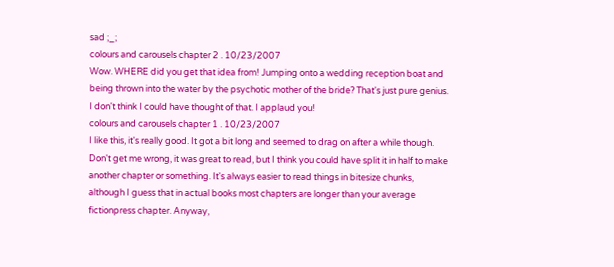sad ;_;
colours and carousels chapter 2 . 10/23/2007
Wow. WHERE did you get that idea from! Jumping onto a wedding reception boat and being thrown into the water by the psychotic mother of the bride? That's just pure genius. I don't think I could have thought of that. I applaud you!
colours and carousels chapter 1 . 10/23/2007
I like this, it's really good. It got a bit long and seemed to drag on after a while though. Don't get me wrong, it was great to read, but I think you could have split it in half to make another chapter or something. It's always easier to read things in bitesize chunks, although I guess that in actual books most chapters are longer than your average fictionpress chapter. Anyway,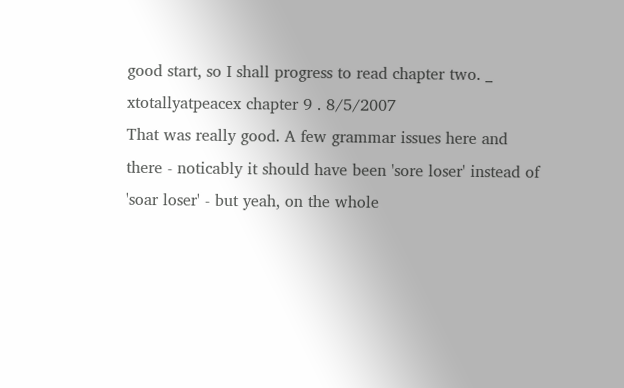good start, so I shall progress to read chapter two. _
xtotallyatpeacex chapter 9 . 8/5/2007
That was really good. A few grammar issues here and there - noticably it should have been 'sore loser' instead of 'soar loser' - but yeah, on the whole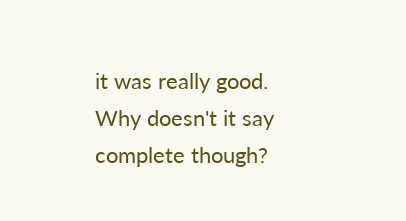it was really good. Why doesn't it say complete though?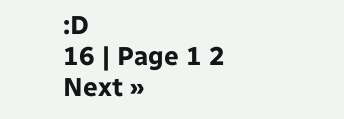:D
16 | Page 1 2 Next »